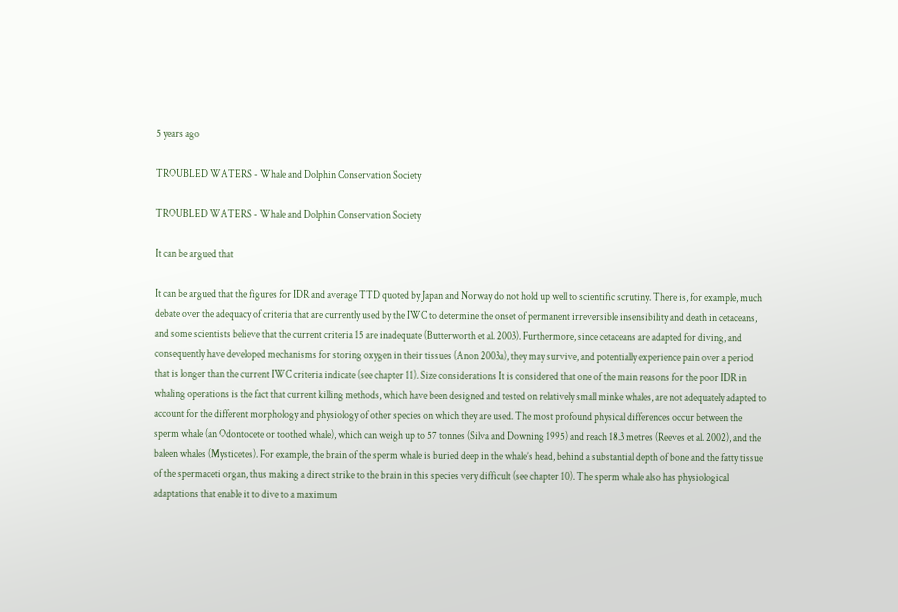5 years ago

TROUBLED WATERS - Whale and Dolphin Conservation Society

TROUBLED WATERS - Whale and Dolphin Conservation Society

It can be argued that

It can be argued that the figures for IDR and average TTD quoted by Japan and Norway do not hold up well to scientific scrutiny. There is, for example, much debate over the adequacy of criteria that are currently used by the IWC to determine the onset of permanent irreversible insensibility and death in cetaceans, and some scientists believe that the current criteria 15 are inadequate (Butterworth et al. 2003). Furthermore, since cetaceans are adapted for diving, and consequently have developed mechanisms for storing oxygen in their tissues (Anon 2003a), they may survive, and potentially experience pain over a period that is longer than the current IWC criteria indicate (see chapter 11). Size considerations It is considered that one of the main reasons for the poor IDR in whaling operations is the fact that current killing methods, which have been designed and tested on relatively small minke whales, are not adequately adapted to account for the different morphology and physiology of other species on which they are used. The most profound physical differences occur between the sperm whale (an Odontocete or toothed whale), which can weigh up to 57 tonnes (Silva and Downing 1995) and reach 18.3 metres (Reeves et al. 2002), and the baleen whales (Mysticetes). For example, the brain of the sperm whale is buried deep in the whale’s head, behind a substantial depth of bone and the fatty tissue of the spermaceti organ, thus making a direct strike to the brain in this species very difficult (see chapter 10). The sperm whale also has physiological adaptations that enable it to dive to a maximum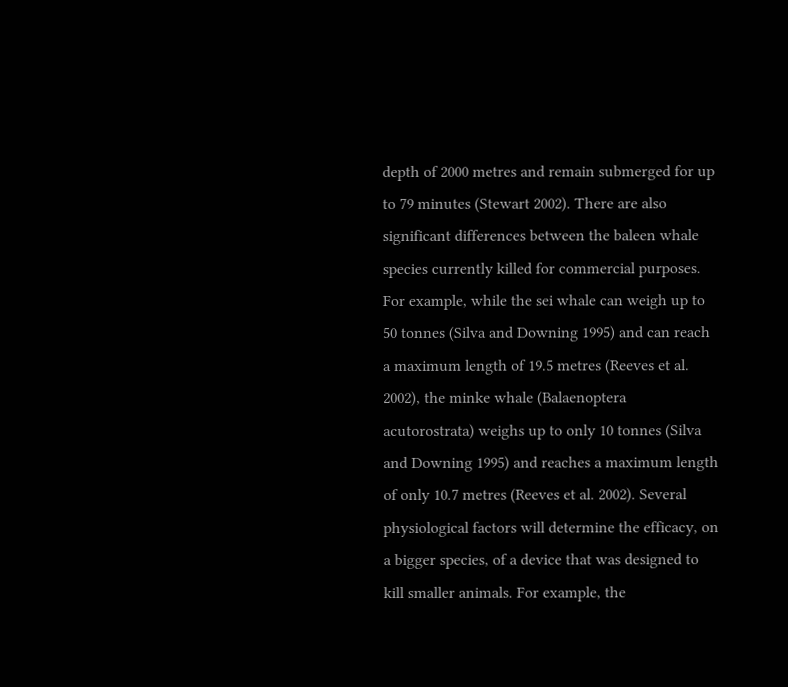depth of 2000 metres and remain submerged for up to 79 minutes (Stewart 2002). There are also significant differences between the baleen whale species currently killed for commercial purposes. For example, while the sei whale can weigh up to 50 tonnes (Silva and Downing 1995) and can reach a maximum length of 19.5 metres (Reeves et al. 2002), the minke whale (Balaenoptera acutorostrata) weighs up to only 10 tonnes (Silva and Downing 1995) and reaches a maximum length of only 10.7 metres (Reeves et al. 2002). Several physiological factors will determine the efficacy, on a bigger species, of a device that was designed to kill smaller animals. For example, the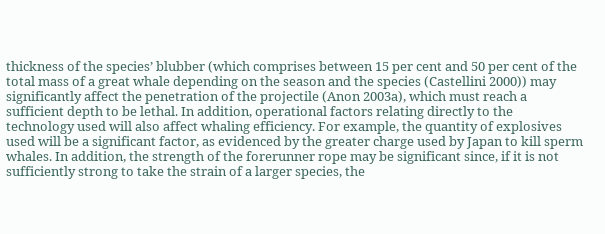thickness of the species’ blubber (which comprises between 15 per cent and 50 per cent of the total mass of a great whale depending on the season and the species (Castellini 2000)) may significantly affect the penetration of the projectile (Anon 2003a), which must reach a sufficient depth to be lethal. In addition, operational factors relating directly to the technology used will also affect whaling efficiency. For example, the quantity of explosives used will be a significant factor, as evidenced by the greater charge used by Japan to kill sperm whales. In addition, the strength of the forerunner rope may be significant since, if it is not sufficiently strong to take the strain of a larger species, the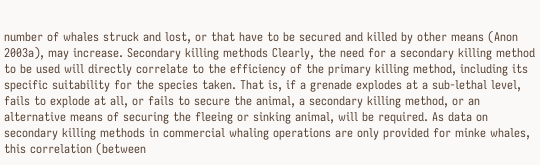number of whales struck and lost, or that have to be secured and killed by other means (Anon 2003a), may increase. Secondary killing methods Clearly, the need for a secondary killing method to be used will directly correlate to the efficiency of the primary killing method, including its specific suitability for the species taken. That is, if a grenade explodes at a sub-lethal level, fails to explode at all, or fails to secure the animal, a secondary killing method, or an alternative means of securing the fleeing or sinking animal, will be required. As data on secondary killing methods in commercial whaling operations are only provided for minke whales, this correlation (between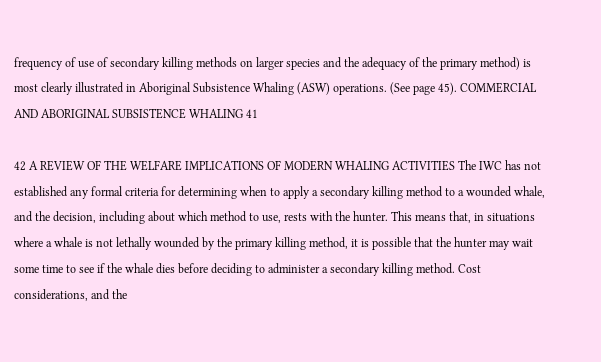frequency of use of secondary killing methods on larger species and the adequacy of the primary method) is most clearly illustrated in Aboriginal Subsistence Whaling (ASW) operations. (See page 45). COMMERCIAL AND ABORIGINAL SUBSISTENCE WHALING 41

42 A REVIEW OF THE WELFARE IMPLICATIONS OF MODERN WHALING ACTIVITIES The IWC has not established any formal criteria for determining when to apply a secondary killing method to a wounded whale, and the decision, including about which method to use, rests with the hunter. This means that, in situations where a whale is not lethally wounded by the primary killing method, it is possible that the hunter may wait some time to see if the whale dies before deciding to administer a secondary killing method. Cost considerations, and the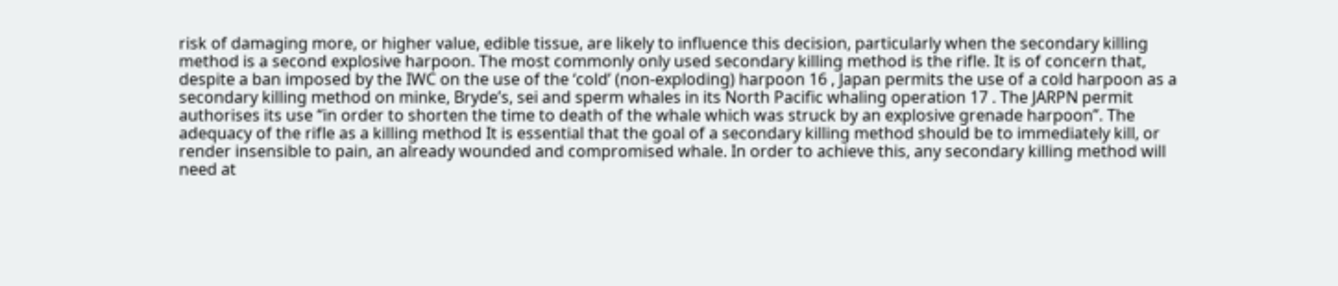risk of damaging more, or higher value, edible tissue, are likely to influence this decision, particularly when the secondary killing method is a second explosive harpoon. The most commonly only used secondary killing method is the rifle. It is of concern that, despite a ban imposed by the IWC on the use of the ‘cold’ (non-exploding) harpoon 16 , Japan permits the use of a cold harpoon as a secondary killing method on minke, Bryde’s, sei and sperm whales in its North Pacific whaling operation 17 . The JARPN permit authorises its use “in order to shorten the time to death of the whale which was struck by an explosive grenade harpoon”. The adequacy of the rifle as a killing method It is essential that the goal of a secondary killing method should be to immediately kill, or render insensible to pain, an already wounded and compromised whale. In order to achieve this, any secondary killing method will need at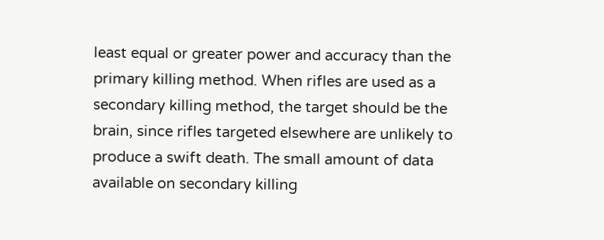least equal or greater power and accuracy than the primary killing method. When rifles are used as a secondary killing method, the target should be the brain, since rifles targeted elsewhere are unlikely to produce a swift death. The small amount of data available on secondary killing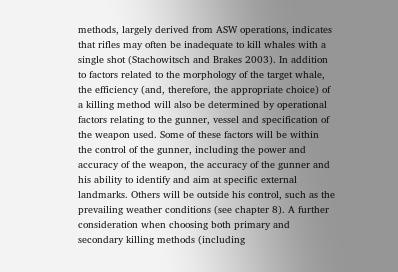methods, largely derived from ASW operations, indicates that rifles may often be inadequate to kill whales with a single shot (Stachowitsch and Brakes 2003). In addition to factors related to the morphology of the target whale, the efficiency (and, therefore, the appropriate choice) of a killing method will also be determined by operational factors relating to the gunner, vessel and specification of the weapon used. Some of these factors will be within the control of the gunner, including the power and accuracy of the weapon, the accuracy of the gunner and his ability to identify and aim at specific external landmarks. Others will be outside his control, such as the prevailing weather conditions (see chapter 8). A further consideration when choosing both primary and secondary killing methods (including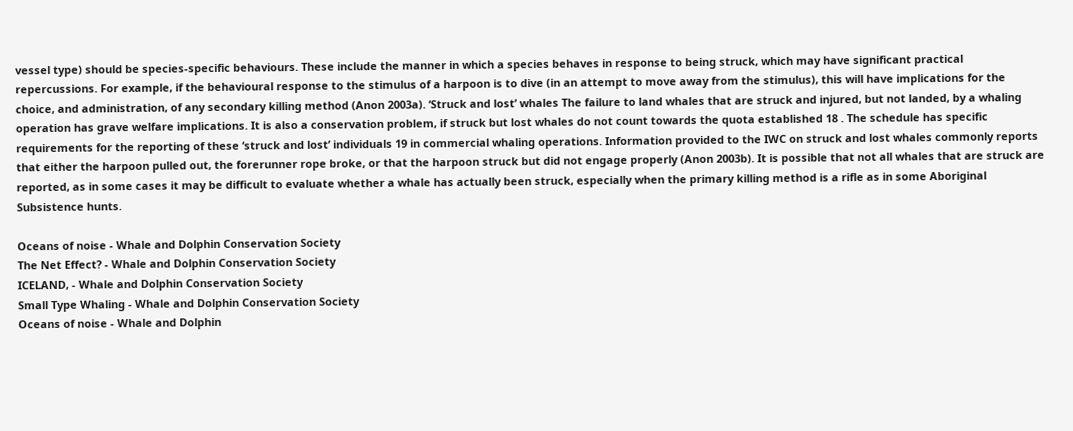vessel type) should be species-specific behaviours. These include the manner in which a species behaves in response to being struck, which may have significant practical repercussions. For example, if the behavioural response to the stimulus of a harpoon is to dive (in an attempt to move away from the stimulus), this will have implications for the choice, and administration, of any secondary killing method (Anon 2003a). ‘Struck and lost’ whales The failure to land whales that are struck and injured, but not landed, by a whaling operation has grave welfare implications. It is also a conservation problem, if struck but lost whales do not count towards the quota established 18 . The schedule has specific requirements for the reporting of these ‘struck and lost’ individuals 19 in commercial whaling operations. Information provided to the IWC on struck and lost whales commonly reports that either the harpoon pulled out, the forerunner rope broke, or that the harpoon struck but did not engage properly (Anon 2003b). It is possible that not all whales that are struck are reported, as in some cases it may be difficult to evaluate whether a whale has actually been struck, especially when the primary killing method is a rifle as in some Aboriginal Subsistence hunts.

Oceans of noise - Whale and Dolphin Conservation Society
The Net Effect? - Whale and Dolphin Conservation Society
ICELAND, - Whale and Dolphin Conservation Society
Small Type Whaling - Whale and Dolphin Conservation Society
Oceans of noise - Whale and Dolphin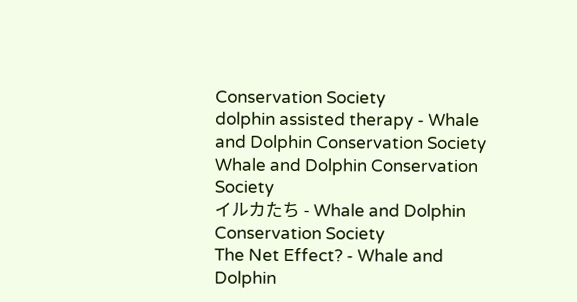Conservation Society
dolphin assisted therapy - Whale and Dolphin Conservation Society
Whale and Dolphin Conservation Society
イルカたち - Whale and Dolphin Conservation Society
The Net Effect? - Whale and Dolphin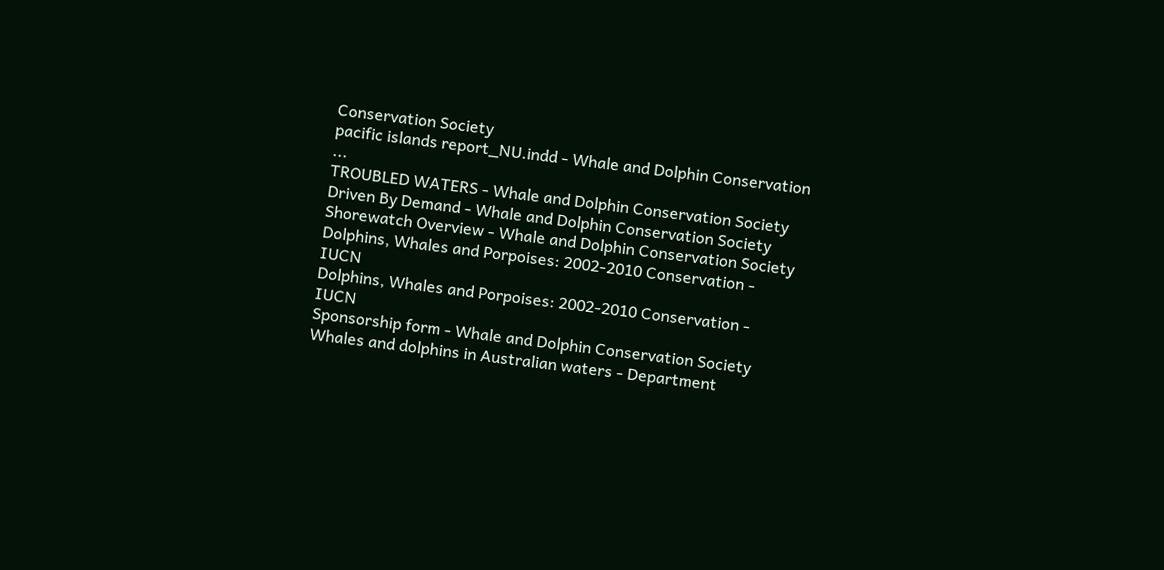Conservation Society
pacific islands report_NU.indd - Whale and Dolphin Conservation ...
TROUBLED WATERS - Whale and Dolphin Conservation Society
Driven By Demand - Whale and Dolphin Conservation Society
Shorewatch Overview - Whale and Dolphin Conservation Society
Dolphins, Whales and Porpoises: 2002-2010 Conservation - IUCN
Dolphins, Whales and Porpoises: 2002-2010 Conservation - IUCN
Sponsorship form - Whale and Dolphin Conservation Society
Whales and dolphins in Australian waters - Department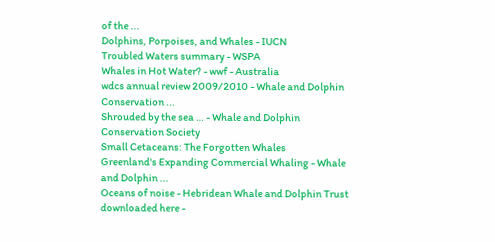of the ...
Dolphins, Porpoises, and Whales - IUCN
Troubled Waters summary - WSPA
Whales in Hot Water? - wwf - Australia
wdcs annual review 2009/2010 - Whale and Dolphin Conservation ...
Shrouded by the sea … - Whale and Dolphin Conservation Society
Small Cetaceans: The Forgotten Whales
Greenland's Expanding Commercial Whaling - Whale and Dolphin ...
Oceans of noise - Hebridean Whale and Dolphin Trust
downloaded here -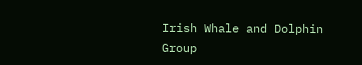Irish Whale and Dolphin Group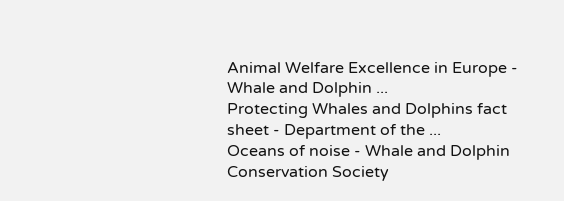Animal Welfare Excellence in Europe - Whale and Dolphin ...
Protecting Whales and Dolphins fact sheet - Department of the ...
Oceans of noise - Whale and Dolphin Conservation Society